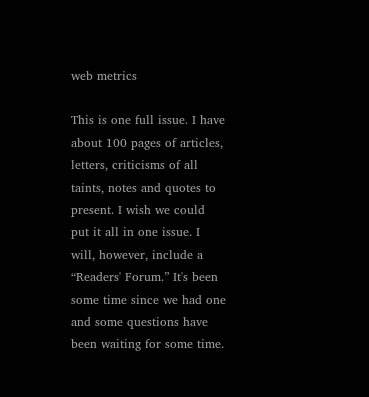web metrics

This is one full issue. I have about 100 pages of articles, letters, criticisms of all taints, notes and quotes to present. I wish we could put it all in one issue. I will, however, include a “Readers' Forum.” It's been some time since we had one and some questions have been waiting for some time.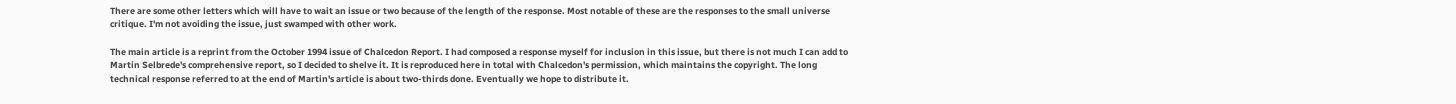There are some other letters which will have to wait an issue or two because of the length of the response. Most notable of these are the responses to the small universe critique. I'm not avoiding the issue, just swamped with other work.

The main article is a reprint from the October 1994 issue of Chalcedon Report. I had composed a response myself for inclusion in this issue, but there is not much I can add to Martin Selbrede's comprehensive report, so I decided to shelve it. It is reproduced here in total with Chalcedon's permission, which maintains the copyright. The long technical response referred to at the end of Martin's article is about two-thirds done. Eventually we hope to distribute it.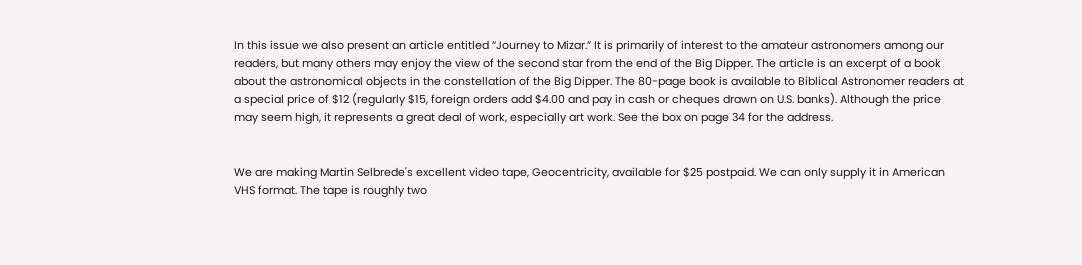In this issue we also present an article entitled “Journey to Mizar.” It is primarily of interest to the amateur astronomers among our readers, but many others may enjoy the view of the second star from the end of the Big Dipper. The article is an excerpt of a book about the astronomical objects in the constellation of the Big Dipper. The 80-page book is available to Biblical Astronomer readers at a special price of $12 (regularly $15, foreign orders add $4.00 and pay in cash or cheques drawn on U.S. banks). Although the price may seem high, it represents a great deal of work, especially art work. See the box on page 34 for the address.


We are making Martin Selbrede's excellent video tape, Geocentricity, available for $25 postpaid. We can only supply it in American VHS format. The tape is roughly two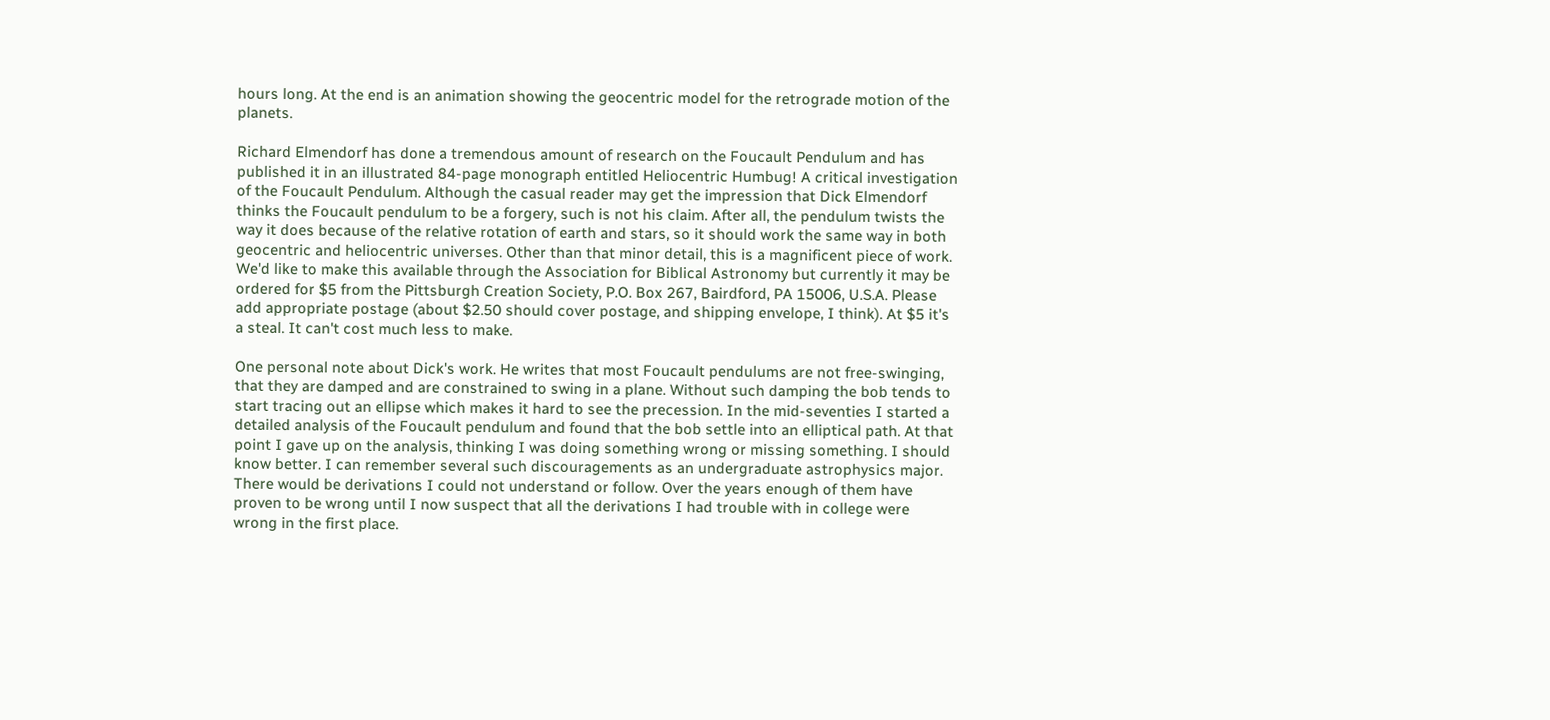hours long. At the end is an animation showing the geocentric model for the retrograde motion of the planets.

Richard Elmendorf has done a tremendous amount of research on the Foucault Pendulum and has published it in an illustrated 84-page monograph entitled Heliocentric Humbug! A critical investigation of the Foucault Pendulum. Although the casual reader may get the impression that Dick Elmendorf thinks the Foucault pendulum to be a forgery, such is not his claim. After all, the pendulum twists the way it does because of the relative rotation of earth and stars, so it should work the same way in both geocentric and heliocentric universes. Other than that minor detail, this is a magnificent piece of work. We'd like to make this available through the Association for Biblical Astronomy but currently it may be ordered for $5 from the Pittsburgh Creation Society, P.O. Box 267, Bairdford, PA 15006, U.S.A. Please add appropriate postage (about $2.50 should cover postage, and shipping envelope, I think). At $5 it's a steal. It can't cost much less to make.

One personal note about Dick's work. He writes that most Foucault pendulums are not free-swinging, that they are damped and are constrained to swing in a plane. Without such damping the bob tends to start tracing out an ellipse which makes it hard to see the precession. In the mid-seventies I started a detailed analysis of the Foucault pendulum and found that the bob settle into an elliptical path. At that point I gave up on the analysis, thinking I was doing something wrong or missing something. I should know better. I can remember several such discouragements as an undergraduate astrophysics major. There would be derivations I could not understand or follow. Over the years enough of them have proven to be wrong until I now suspect that all the derivations I had trouble with in college were wrong in the first place.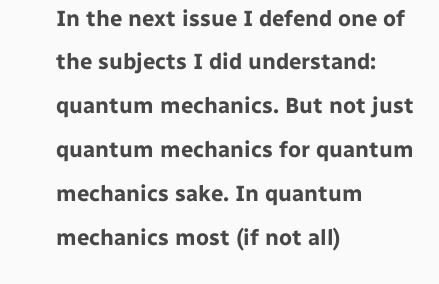In the next issue I defend one of the subjects I did understand: quantum mechanics. But not just quantum mechanics for quantum mechanics sake. In quantum mechanics most (if not all)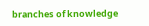branches of knowledge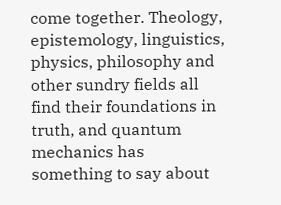come together. Theology, epistemology, linguistics, physics, philosophy and other sundry fields all find their foundations in truth, and quantum mechanics has something to say about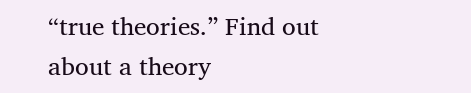“true theories.” Find out about a theory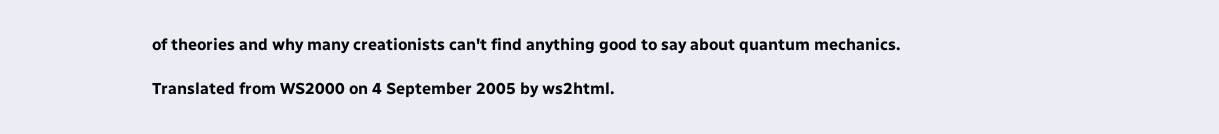of theories and why many creationists can't find anything good to say about quantum mechanics.

Translated from WS2000 on 4 September 2005 by ws2html.